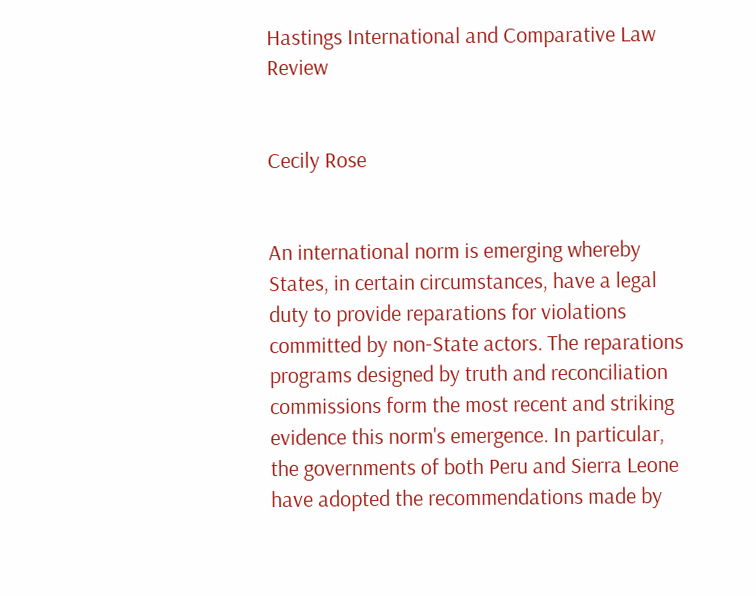Hastings International and Comparative Law Review


Cecily Rose


An international norm is emerging whereby States, in certain circumstances, have a legal duty to provide reparations for violations committed by non-State actors. The reparations programs designed by truth and reconciliation commissions form the most recent and striking evidence this norm's emergence. In particular, the governments of both Peru and Sierra Leone have adopted the recommendations made by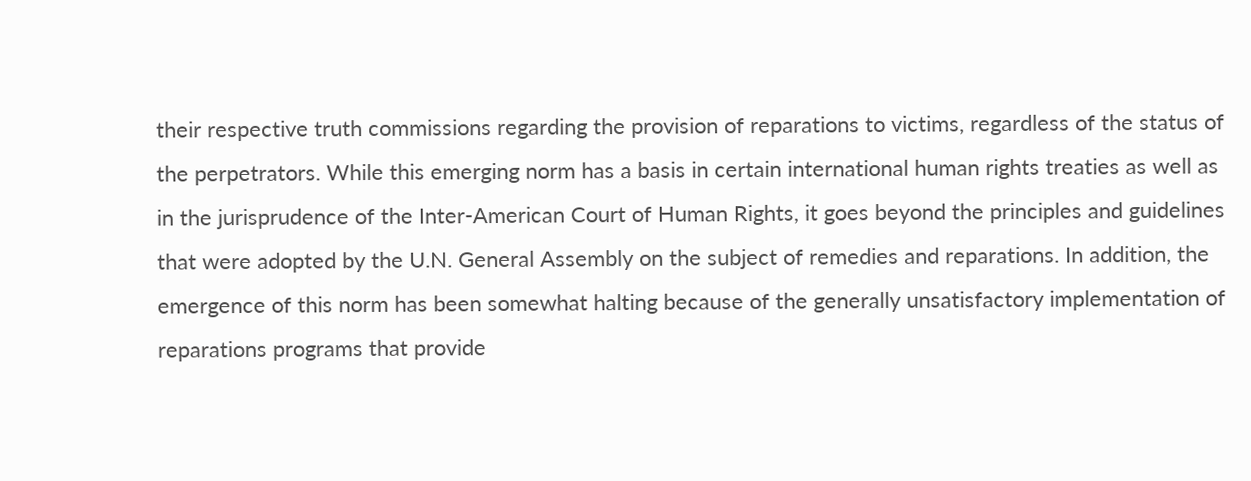their respective truth commissions regarding the provision of reparations to victims, regardless of the status of the perpetrators. While this emerging norm has a basis in certain international human rights treaties as well as in the jurisprudence of the Inter-American Court of Human Rights, it goes beyond the principles and guidelines that were adopted by the U.N. General Assembly on the subject of remedies and reparations. In addition, the emergence of this norm has been somewhat halting because of the generally unsatisfactory implementation of reparations programs that provide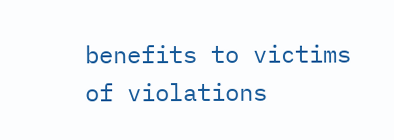benefits to victims of violations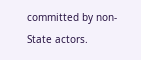committed by non-State actors.